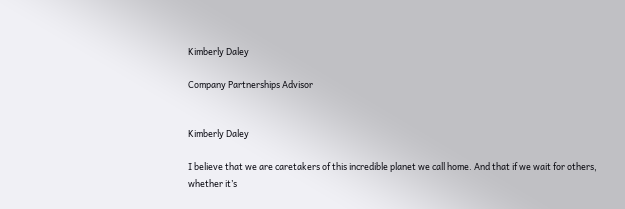Kimberly Daley

Company Partnerships Advisor


Kimberly Daley

I believe that we are caretakers of this incredible planet we call home. And that if we wait for others, whether it’s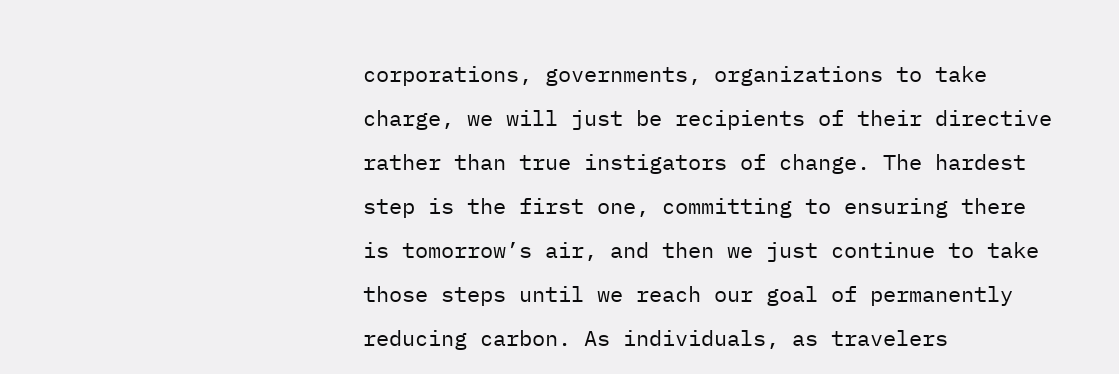corporations, governments, organizations to take charge, we will just be recipients of their directive rather than true instigators of change. The hardest step is the first one, committing to ensuring there is tomorrow’s air, and then we just continue to take those steps until we reach our goal of permanently reducing carbon. As individuals, as travelers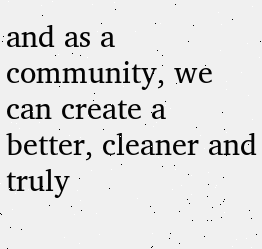and as a community, we can create a better, cleaner and truly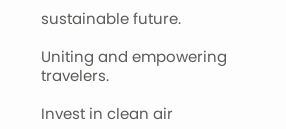sustainable future.

Uniting and empowering travelers.

Invest in clean air